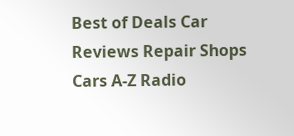Best of Deals Car Reviews Repair Shops Cars A-Z Radio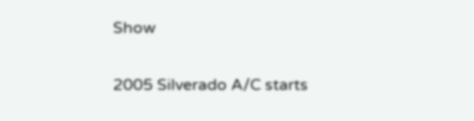Show

2005 Silverado A/C starts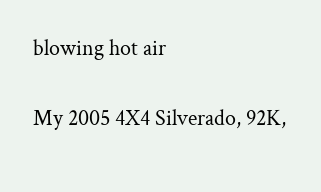blowing hot air

My 2005 4X4 Silverado, 92K,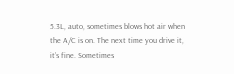5.3L, auto, sometimes blows hot air when the A/C is on. The next time you drive it, it’s fine. Sometimes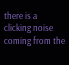there is a clicking noise coming from the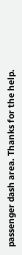passenger dash area. Thanks for the help.